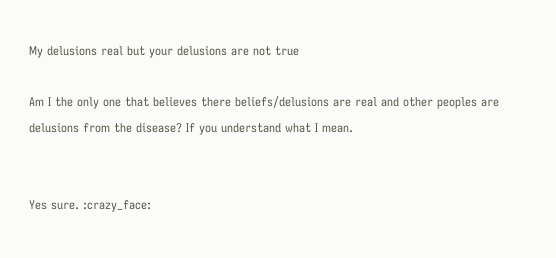My delusions real but your delusions are not true

Am I the only one that believes there beliefs/delusions are real and other peoples are delusions from the disease? If you understand what I mean.


Yes sure. :crazy_face: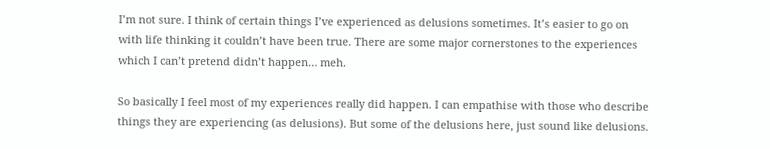I’m not sure. I think of certain things I’ve experienced as delusions sometimes. It’s easier to go on with life thinking it couldn’t have been true. There are some major cornerstones to the experiences which I can’t pretend didn’t happen… meh.

So basically I feel most of my experiences really did happen. I can empathise with those who describe things they are experiencing (as delusions). But some of the delusions here, just sound like delusions.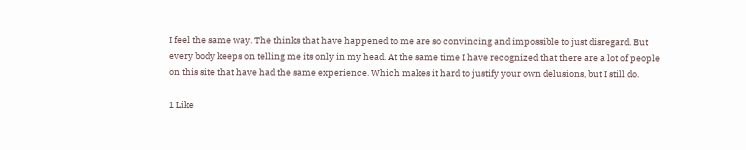I feel the same way. The thinks that have happened to me are so convincing and impossible to just disregard. But every body keeps on telling me its only in my head. At the same time I have recognized that there are a lot of people on this site that have had the same experience. Which makes it hard to justify your own delusions, but I still do.

1 Like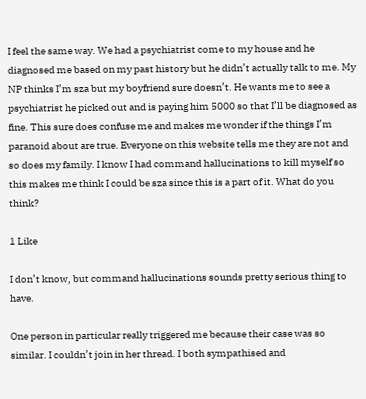I feel the same way. We had a psychiatrist come to my house and he diagnosed me based on my past history but he didn’t actually talk to me. My NP thinks I’m sza but my boyfriend sure doesn’t. He wants me to see a psychiatrist he picked out and is paying him 5000 so that I’ll be diagnosed as fine. This sure does confuse me and makes me wonder if the things I’m paranoid about are true. Everyone on this website tells me they are not and so does my family. I know I had command hallucinations to kill myself so this makes me think I could be sza since this is a part of it. What do you think?

1 Like

I don’t know, but command hallucinations sounds pretty serious thing to have.

One person in particular really triggered me because their case was so similar. I couldn’t join in her thread. I both sympathised and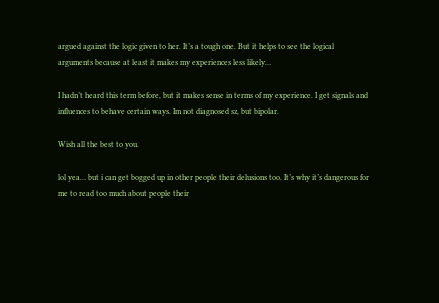argued against the logic given to her. It’s a tough one. But it helps to see the logical arguments because at least it makes my experiences less likely…

I hadn’t heard this term before, but it makes sense in terms of my experience. I get signals and influences to behave certain ways. Im not diagnosed sz, but bipolar.

Wish all the best to you.

lol yea… but i can get bogged up in other people their delusions too. It’s why it’s dangerous for me to read too much about people their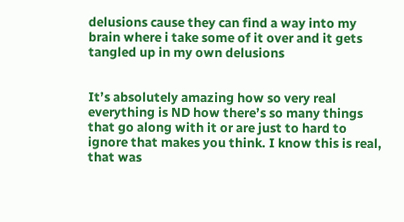delusions cause they can find a way into my brain where i take some of it over and it gets tangled up in my own delusions


It’s absolutely amazing how so very real everything is ND how there’s so many things that go along with it or are just to hard to ignore that makes you think. I know this is real, that was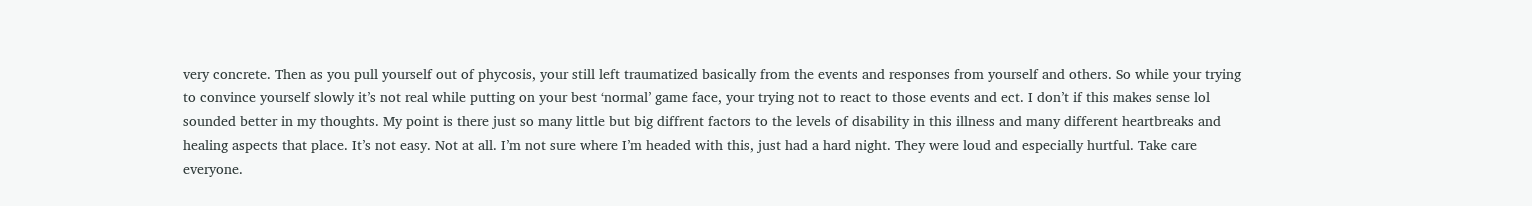very concrete. Then as you pull yourself out of phycosis, your still left traumatized basically from the events and responses from yourself and others. So while your trying to convince yourself slowly it’s not real while putting on your best ‘normal’ game face, your trying not to react to those events and ect. I don’t if this makes sense lol sounded better in my thoughts. My point is there just so many little but big diffrent factors to the levels of disability in this illness and many different heartbreaks and healing aspects that place. It’s not easy. Not at all. I’m not sure where I’m headed with this, just had a hard night. They were loud and especially hurtful. Take care everyone.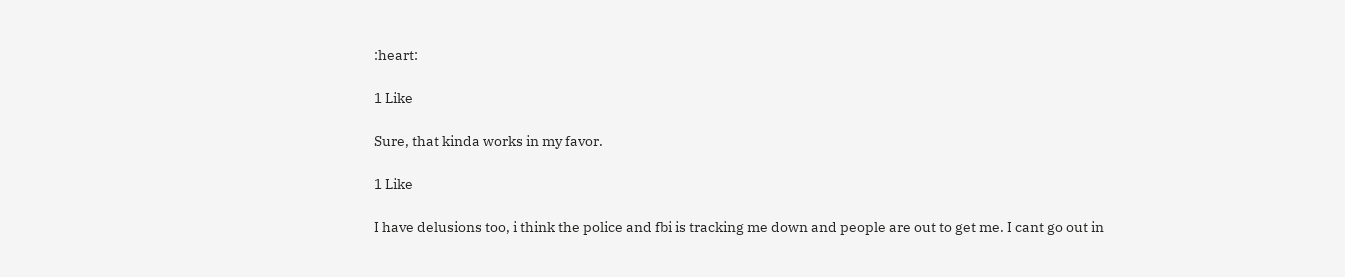:heart:

1 Like

Sure, that kinda works in my favor.

1 Like

I have delusions too, i think the police and fbi is tracking me down and people are out to get me. I cant go out in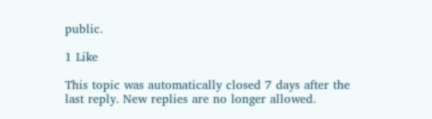public.

1 Like

This topic was automatically closed 7 days after the last reply. New replies are no longer allowed.